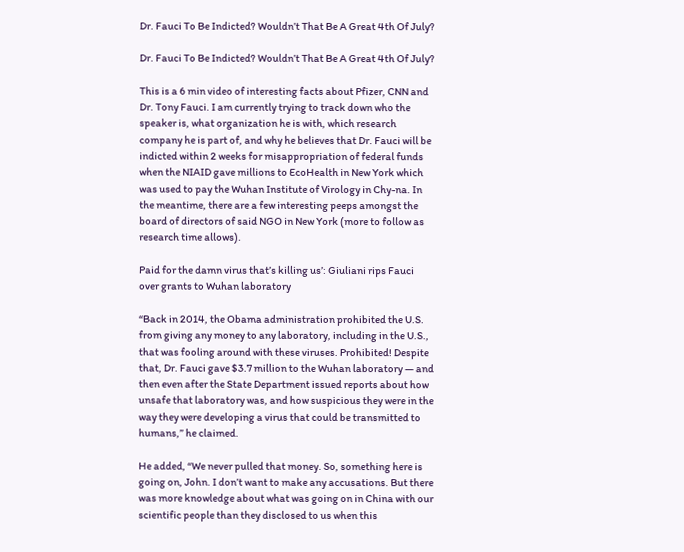Dr. Fauci To Be Indicted? Wouldn’t That Be A Great 4th Of July?

Dr. Fauci To Be Indicted? Wouldn’t That Be A Great 4th Of July?

This is a 6 min video of interesting facts about Pfizer, CNN and Dr. Tony Fauci. I am currently trying to track down who the speaker is, what organization he is with, which research company he is part of, and why he believes that Dr. Fauci will be indicted within 2 weeks for misappropriation of federal funds when the NIAID gave millions to EcoHealth in New York which was used to pay the Wuhan Institute of Virology in Chy-na. In the meantime, there are a few interesting peeps amongst the board of directors of said NGO in New York (more to follow as research time allows).

Paid for the damn virus that’s killing us’: Giuliani rips Fauci over grants to Wuhan laboratory

“Back in 2014, the Obama administration prohibited the U.S. from giving any money to any laboratory, including in the U.S., that was fooling around with these viruses. Prohibited! Despite that, Dr. Fauci gave $3.7 million to the Wuhan laboratory — and then even after the State Department issued reports about how unsafe that laboratory was, and how suspicious they were in the way they were developing a virus that could be transmitted to humans,” he claimed.

He added, “We never pulled that money. So, something here is going on, John. I don’t want to make any accusations. But there was more knowledge about what was going on in China with our scientific people than they disclosed to us when this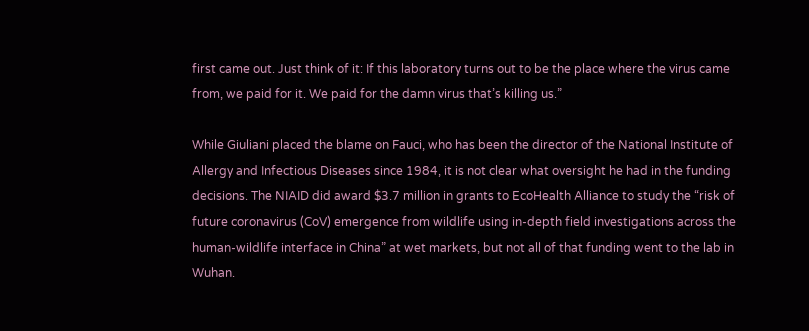first came out. Just think of it: If this laboratory turns out to be the place where the virus came from, we paid for it. We paid for the damn virus that’s killing us.”

While Giuliani placed the blame on Fauci, who has been the director of the National Institute of Allergy and Infectious Diseases since 1984, it is not clear what oversight he had in the funding decisions. The NIAID did award $3.7 million in grants to EcoHealth Alliance to study the “risk of future coronavirus (CoV) emergence from wildlife using in-depth field investigations across the human-wildlife interface in China” at wet markets, but not all of that funding went to the lab in Wuhan.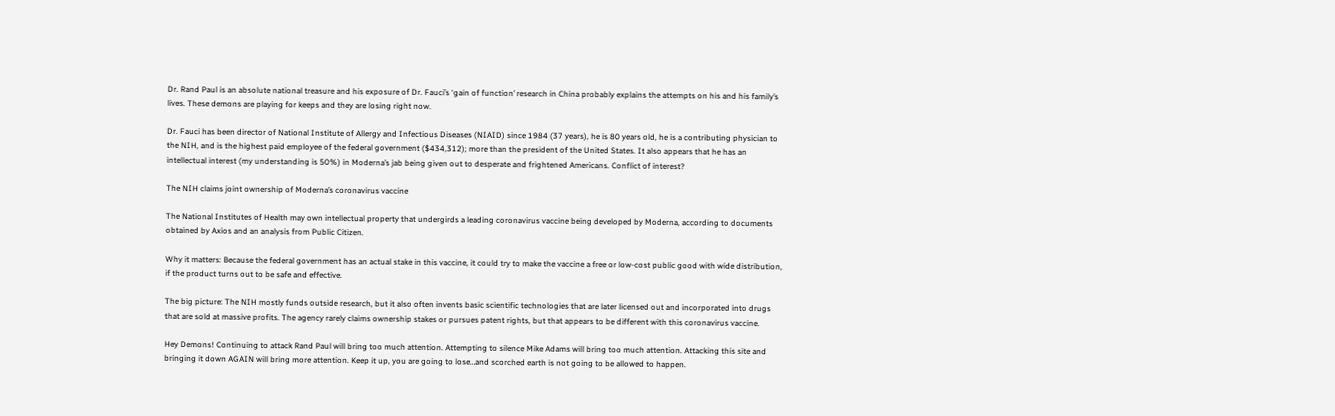Dr. Rand Paul is an absolute national treasure and his exposure of Dr. Fauci’s ‘gain of function’ research in China probably explains the attempts on his and his family’s lives. These demons are playing for keeps and they are losing right now.

Dr. Fauci has been director of National Institute of Allergy and Infectious Diseases (NIAID) since 1984 (37 years), he is 80 years old, he is a contributing physician to the NIH, and is the highest paid employee of the federal government ($434,312); more than the president of the United States. It also appears that he has an intellectual interest (my understanding is 50%) in Moderna’s jab being given out to desperate and frightened Americans. Conflict of interest?

The NIH claims joint ownership of Moderna’s coronavirus vaccine

The National Institutes of Health may own intellectual property that undergirds a leading coronavirus vaccine being developed by Moderna, according to documents obtained by Axios and an analysis from Public Citizen.

Why it matters: Because the federal government has an actual stake in this vaccine, it could try to make the vaccine a free or low-cost public good with wide distribution, if the product turns out to be safe and effective.

The big picture: The NIH mostly funds outside research, but it also often invents basic scientific technologies that are later licensed out and incorporated into drugs that are sold at massive profits. The agency rarely claims ownership stakes or pursues patent rights, but that appears to be different with this coronavirus vaccine.

Hey Demons! Continuing to attack Rand Paul will bring too much attention. Attempting to silence Mike Adams will bring too much attention. Attacking this site and bringing it down AGAIN will bring more attention. Keep it up, you are going to lose…and scorched earth is not going to be allowed to happen.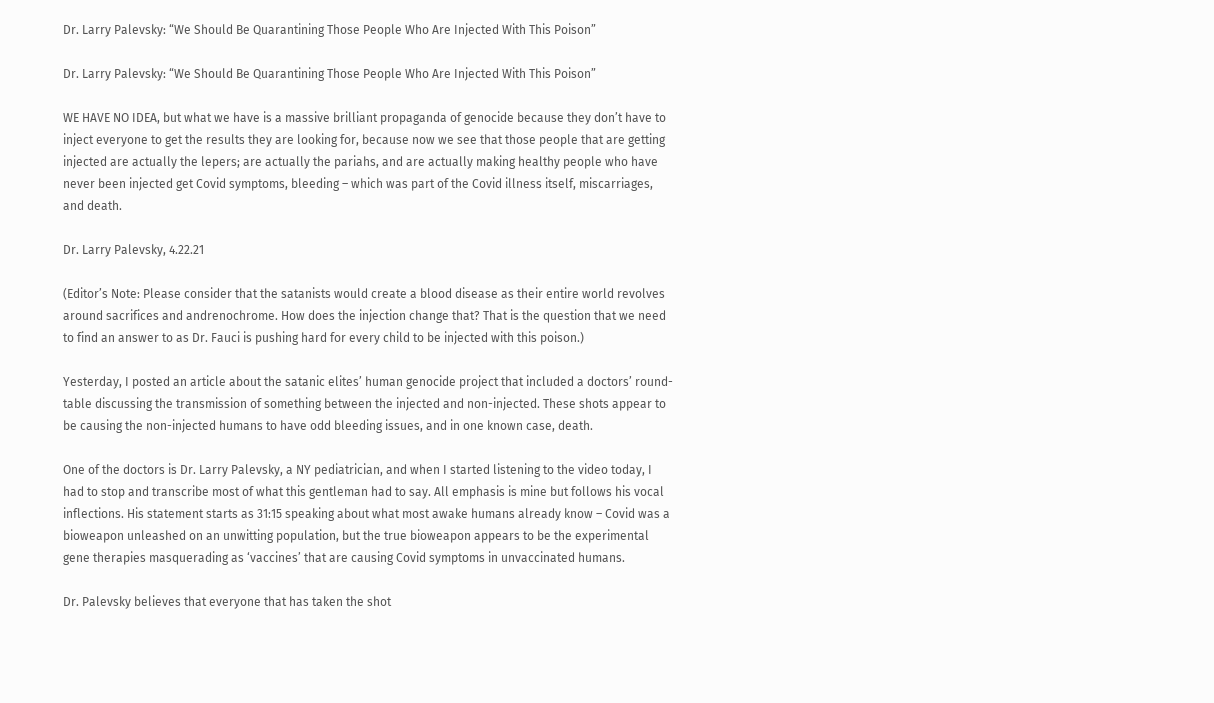Dr. Larry Palevsky: “We Should Be Quarantining Those People Who Are Injected With This Poison”

Dr. Larry Palevsky: “We Should Be Quarantining Those People Who Are Injected With This Poison”

WE HAVE NO IDEA, but what we have is a massive brilliant propaganda of genocide because they don’t have to inject everyone to get the results they are looking for, because now we see that those people that are getting injected are actually the lepers; are actually the pariahs, and are actually making healthy people who have never been injected get Covid symptoms, bleeding – which was part of the Covid illness itself, miscarriages, and death.

Dr. Larry Palevsky, 4.22.21

(Editor’s Note: Please consider that the satanists would create a blood disease as their entire world revolves around sacrifices and andrenochrome. How does the injection change that? That is the question that we need to find an answer to as Dr. Fauci is pushing hard for every child to be injected with this poison.)

Yesterday, I posted an article about the satanic elites’ human genocide project that included a doctors’ round-table discussing the transmission of something between the injected and non-injected. These shots appear to be causing the non-injected humans to have odd bleeding issues, and in one known case, death.

One of the doctors is Dr. Larry Palevsky, a NY pediatrician, and when I started listening to the video today, I had to stop and transcribe most of what this gentleman had to say. All emphasis is mine but follows his vocal inflections. His statement starts as 31:15 speaking about what most awake humans already know – Covid was a bioweapon unleashed on an unwitting population, but the true bioweapon appears to be the experimental gene therapies masquerading as ‘vaccines’ that are causing Covid symptoms in unvaccinated humans.

Dr. Palevsky believes that everyone that has taken the shot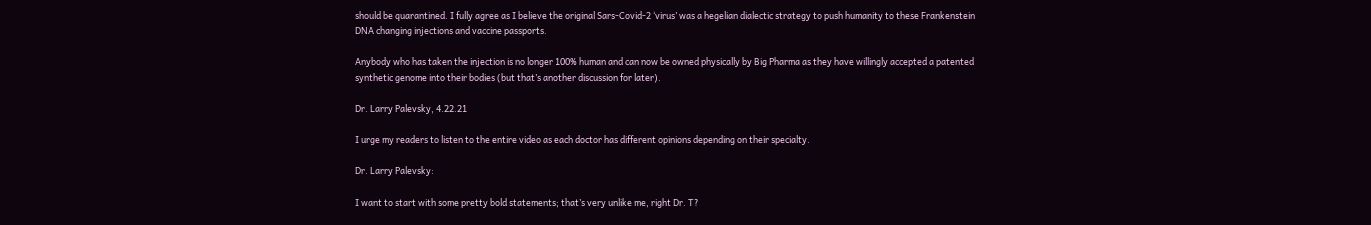should be quarantined. I fully agree as I believe the original Sars-Covid-2 ‘virus’ was a hegelian dialectic strategy to push humanity to these Frankenstein DNA changing injections and vaccine passports.

Anybody who has taken the injection is no longer 100% human and can now be owned physically by Big Pharma as they have willingly accepted a patented synthetic genome into their bodies (but that’s another discussion for later).

Dr. Larry Palevsky, 4.22.21

I urge my readers to listen to the entire video as each doctor has different opinions depending on their specialty.

Dr. Larry Palevsky:

I want to start with some pretty bold statements; that’s very unlike me, right Dr. T?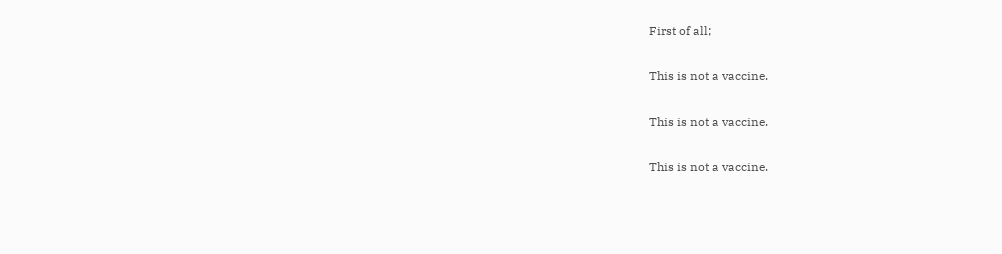First of all;

This is not a vaccine.

This is not a vaccine.

This is not a vaccine.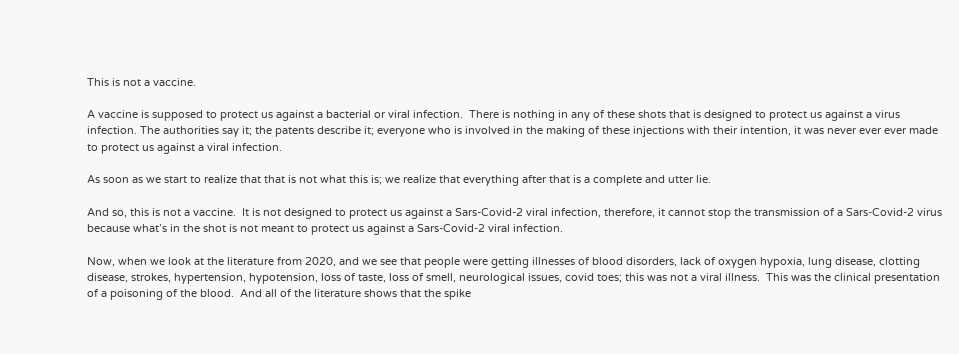This is not a vaccine.

A vaccine is supposed to protect us against a bacterial or viral infection.  There is nothing in any of these shots that is designed to protect us against a virus infection. The authorities say it; the patents describe it; everyone who is involved in the making of these injections with their intention, it was never ever ever made to protect us against a viral infection.

As soon as we start to realize that that is not what this is; we realize that everything after that is a complete and utter lie.

And so, this is not a vaccine.  It is not designed to protect us against a Sars-Covid-2 viral infection, therefore, it cannot stop the transmission of a Sars-Covid-2 virus because what’s in the shot is not meant to protect us against a Sars-Covid-2 viral infection.

Now, when we look at the literature from 2020, and we see that people were getting illnesses of blood disorders, lack of oxygen hypoxia, lung disease, clotting disease, strokes, hypertension, hypotension, loss of taste, loss of smell, neurological issues, covid toes; this was not a viral illness.  This was the clinical presentation of a poisoning of the blood.  And all of the literature shows that the spike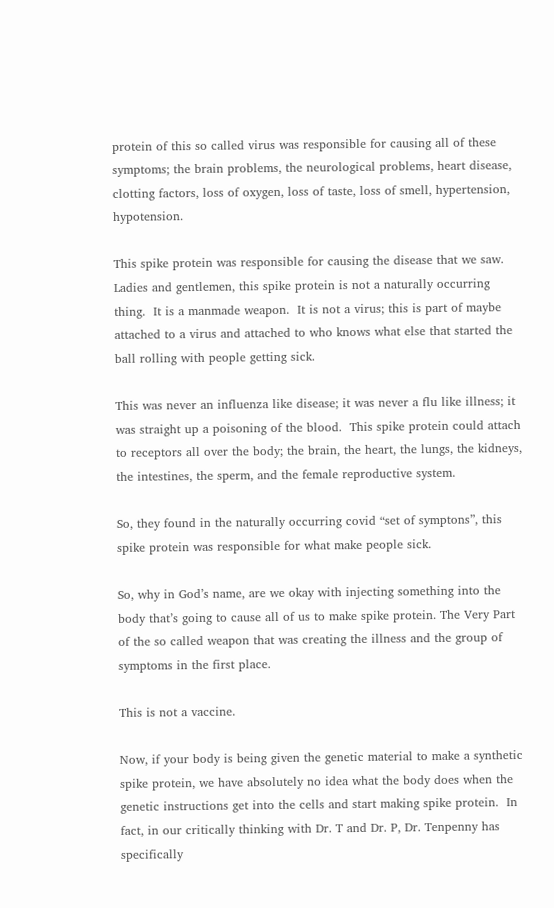protein of this so called virus was responsible for causing all of these symptoms; the brain problems, the neurological problems, heart disease, clotting factors, loss of oxygen, loss of taste, loss of smell, hypertension, hypotension.

This spike protein was responsible for causing the disease that we saw.  Ladies and gentlemen, this spike protein is not a naturally occurring thing.  It is a manmade weapon.  It is not a virus; this is part of maybe attached to a virus and attached to who knows what else that started the ball rolling with people getting sick.

This was never an influenza like disease; it was never a flu like illness; it was straight up a poisoning of the blood.  This spike protein could attach to receptors all over the body; the brain, the heart, the lungs, the kidneys, the intestines, the sperm, and the female reproductive system.

So, they found in the naturally occurring covid “set of symptons”, this spike protein was responsible for what make people sick.

So, why in God’s name, are we okay with injecting something into the body that’s going to cause all of us to make spike protein. The Very Part of the so called weapon that was creating the illness and the group of symptoms in the first place.

This is not a vaccine.

Now, if your body is being given the genetic material to make a synthetic spike protein, we have absolutely no idea what the body does when the genetic instructions get into the cells and start making spike protein.  In fact, in our critically thinking with Dr. T and Dr. P, Dr. Tenpenny has specifically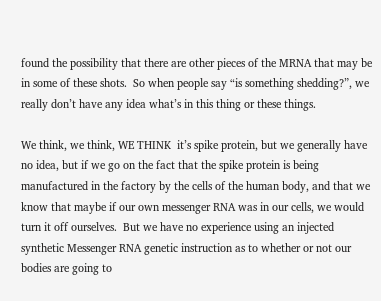found the possibility that there are other pieces of the MRNA that may be in some of these shots.  So when people say “is something shedding?”, we really don’t have any idea what’s in this thing or these things.

We think, we think, WE THINK  it’s spike protein, but we generally have no idea, but if we go on the fact that the spike protein is being manufactured in the factory by the cells of the human body, and that we know that maybe if our own messenger RNA was in our cells, we would turn it off ourselves.  But we have no experience using an injected synthetic Messenger RNA genetic instruction as to whether or not our bodies are going to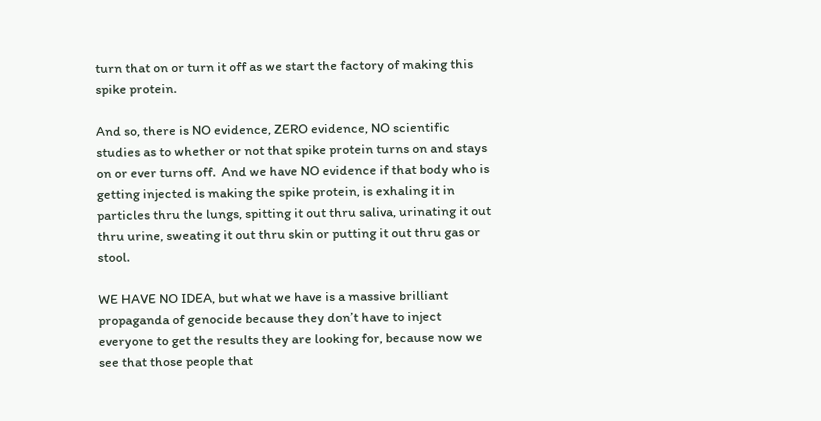turn that on or turn it off as we start the factory of making this spike protein.

And so, there is NO evidence, ZERO evidence, NO scientific studies as to whether or not that spike protein turns on and stays on or ever turns off.  And we have NO evidence if that body who is getting injected is making the spike protein, is exhaling it in particles thru the lungs, spitting it out thru saliva, urinating it out thru urine, sweating it out thru skin or putting it out thru gas or stool.

WE HAVE NO IDEA, but what we have is a massive brilliant propaganda of genocide because they don’t have to inject everyone to get the results they are looking for, because now we see that those people that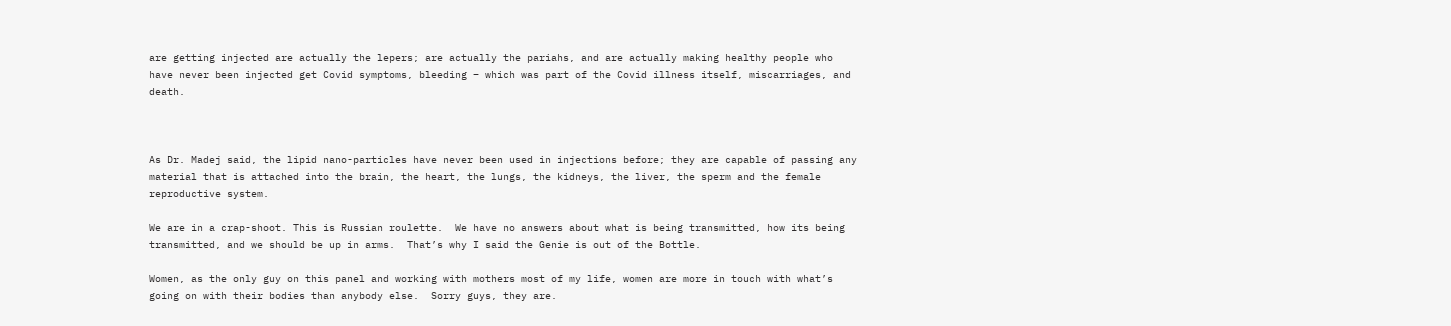are getting injected are actually the lepers; are actually the pariahs, and are actually making healthy people who have never been injected get Covid symptoms, bleeding – which was part of the Covid illness itself, miscarriages, and death.



As Dr. Madej said, the lipid nano-particles have never been used in injections before; they are capable of passing any material that is attached into the brain, the heart, the lungs, the kidneys, the liver, the sperm and the female reproductive system.

We are in a crap-shoot. This is Russian roulette.  We have no answers about what is being transmitted, how its being transmitted, and we should be up in arms.  That’s why I said the Genie is out of the Bottle.

Women, as the only guy on this panel and working with mothers most of my life, women are more in touch with what’s going on with their bodies than anybody else.  Sorry guys, they are.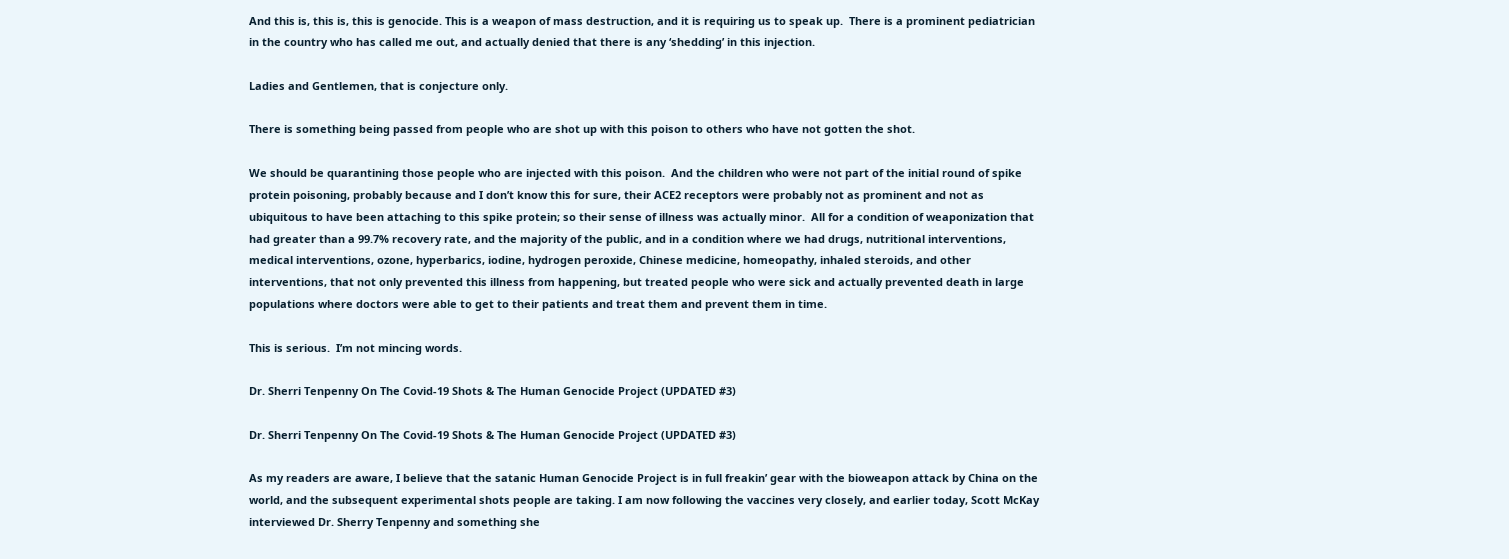And this is, this is, this is genocide. This is a weapon of mass destruction, and it is requiring us to speak up.  There is a prominent pediatrician in the country who has called me out, and actually denied that there is any ‘shedding’ in this injection.

Ladies and Gentlemen, that is conjecture only.

There is something being passed from people who are shot up with this poison to others who have not gotten the shot.

We should be quarantining those people who are injected with this poison.  And the children who were not part of the initial round of spike protein poisoning, probably because and I don’t know this for sure, their ACE2 receptors were probably not as prominent and not as ubiquitous to have been attaching to this spike protein; so their sense of illness was actually minor.  All for a condition of weaponization that had greater than a 99.7% recovery rate, and the majority of the public, and in a condition where we had drugs, nutritional interventions, medical interventions, ozone, hyperbarics, iodine, hydrogen peroxide, Chinese medicine, homeopathy, inhaled steroids, and other interventions, that not only prevented this illness from happening, but treated people who were sick and actually prevented death in large populations where doctors were able to get to their patients and treat them and prevent them in time.

This is serious.  I’m not mincing words.

Dr. Sherri Tenpenny On The Covid-19 Shots & The Human Genocide Project (UPDATED #3)

Dr. Sherri Tenpenny On The Covid-19 Shots & The Human Genocide Project (UPDATED #3)

As my readers are aware, I believe that the satanic Human Genocide Project is in full freakin’ gear with the bioweapon attack by China on the world, and the subsequent experimental shots people are taking. I am now following the vaccines very closely, and earlier today, Scott McKay interviewed Dr. Sherry Tenpenny and something she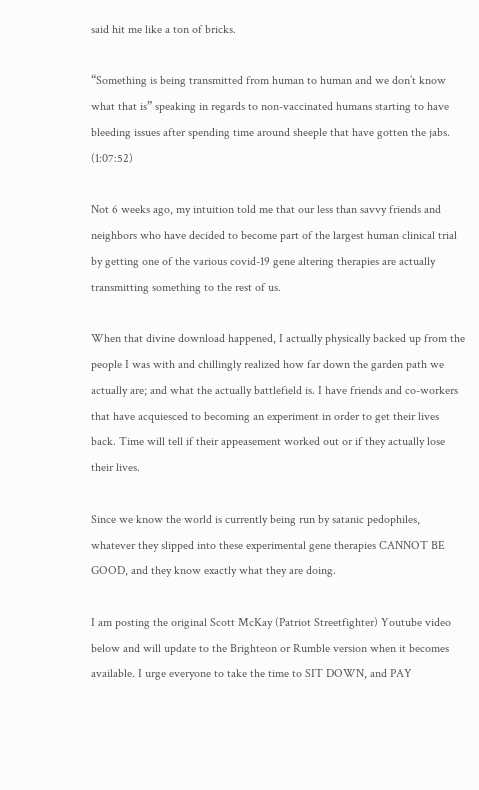said hit me like a ton of bricks.

“Something is being transmitted from human to human and we don’t know what that is” speaking in regards to non-vaccinated humans starting to have bleeding issues after spending time around sheeple that have gotten the jabs. (1:07:52)

Not 6 weeks ago, my intuition told me that our less than savvy friends and neighbors who have decided to become part of the largest human clinical trial by getting one of the various covid-19 gene altering therapies are actually transmitting something to the rest of us.

When that divine download happened, I actually physically backed up from the people I was with and chillingly realized how far down the garden path we actually are; and what the actually battlefield is. I have friends and co-workers that have acquiesced to becoming an experiment in order to get their lives back. Time will tell if their appeasement worked out or if they actually lose their lives.

Since we know the world is currently being run by satanic pedophiles, whatever they slipped into these experimental gene therapies CANNOT BE GOOD, and they know exactly what they are doing.

I am posting the original Scott McKay (Patriot Streetfighter) Youtube video below and will update to the Brighteon or Rumble version when it becomes available. I urge everyone to take the time to SIT DOWN, and PAY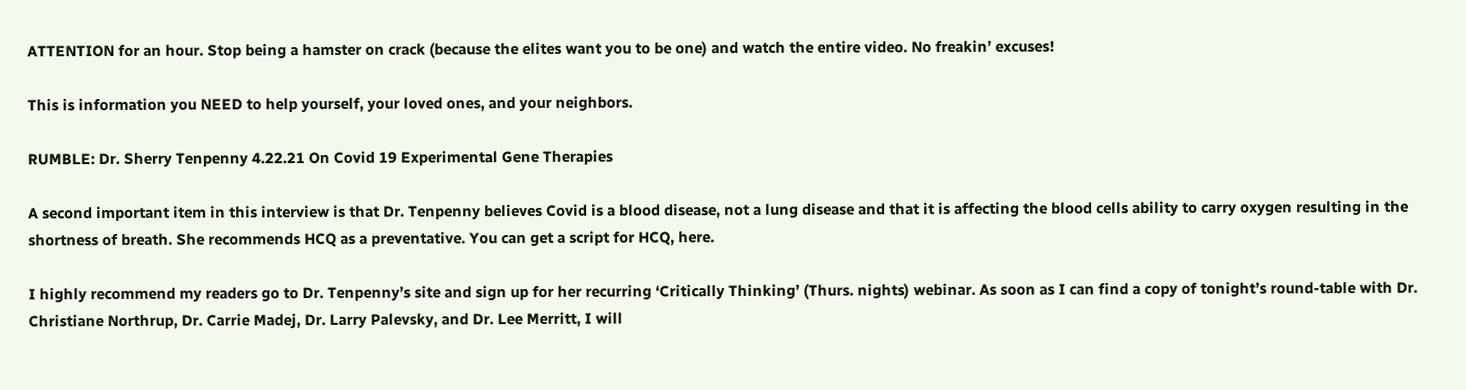ATTENTION for an hour. Stop being a hamster on crack (because the elites want you to be one) and watch the entire video. No freakin’ excuses!

This is information you NEED to help yourself, your loved ones, and your neighbors.

RUMBLE: Dr. Sherry Tenpenny 4.22.21 On Covid 19 Experimental Gene Therapies

A second important item in this interview is that Dr. Tenpenny believes Covid is a blood disease, not a lung disease and that it is affecting the blood cells ability to carry oxygen resulting in the shortness of breath. She recommends HCQ as a preventative. You can get a script for HCQ, here.

I highly recommend my readers go to Dr. Tenpenny’s site and sign up for her recurring ‘Critically Thinking’ (Thurs. nights) webinar. As soon as I can find a copy of tonight’s round-table with Dr. Christiane Northrup, Dr. Carrie Madej, Dr. Larry Palevsky, and Dr. Lee Merritt, I will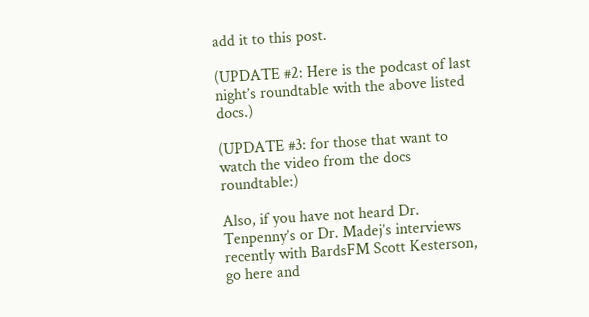add it to this post.

(UPDATE #2: Here is the podcast of last night’s roundtable with the above listed docs.)

(UPDATE #3: for those that want to watch the video from the docs roundtable:)

Also, if you have not heard Dr. Tenpenny’s or Dr. Madej’s interviews recently with BardsFM Scott Kesterson, go here and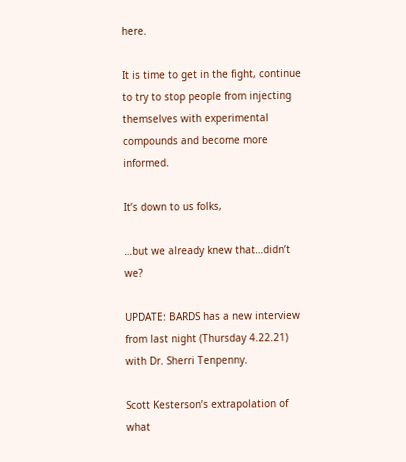here.

It is time to get in the fight, continue to try to stop people from injecting themselves with experimental compounds and become more informed.

It’s down to us folks,

…but we already knew that…didn’t we?

UPDATE: BARDS has a new interview from last night (Thursday 4.22.21) with Dr. Sherri Tenpenny.

Scott Kesterson’s extrapolation of what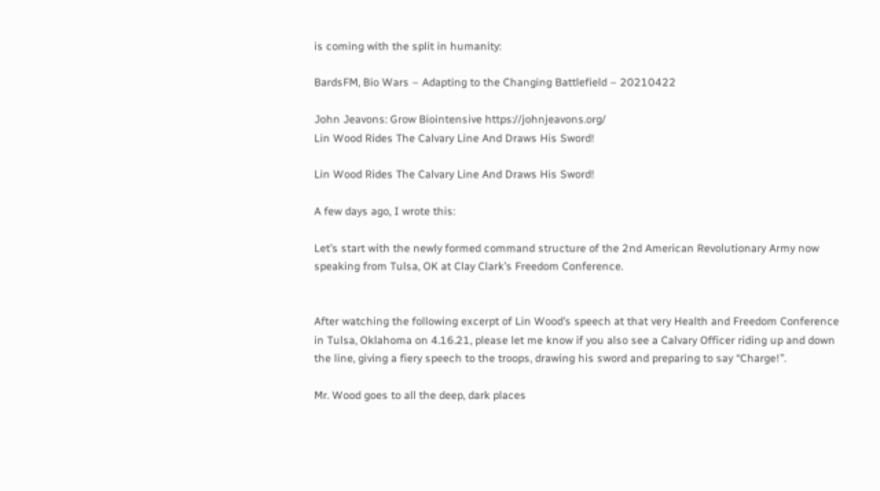is coming with the split in humanity:

BardsFM, Bio Wars – Adapting to the Changing Battlefield – 20210422

John Jeavons: Grow Biointensive https://johnjeavons.org/
Lin Wood Rides The Calvary Line And Draws His Sword!

Lin Wood Rides The Calvary Line And Draws His Sword!

A few days ago, I wrote this:

Let’s start with the newly formed command structure of the 2nd American Revolutionary Army now speaking from Tulsa, OK at Clay Clark’s Freedom Conference.


After watching the following excerpt of Lin Wood’s speech at that very Health and Freedom Conference in Tulsa, Oklahoma on 4.16.21, please let me know if you also see a Calvary Officer riding up and down the line, giving a fiery speech to the troops, drawing his sword and preparing to say “Charge!”.

Mr. Wood goes to all the deep, dark places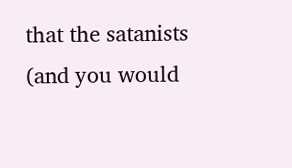that the satanists (and you would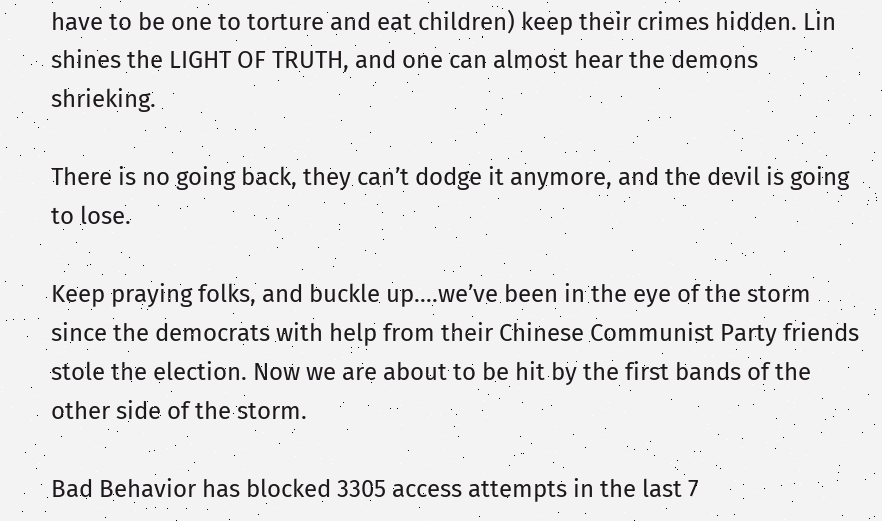have to be one to torture and eat children) keep their crimes hidden. Lin shines the LIGHT OF TRUTH, and one can almost hear the demons shrieking.

There is no going back, they can’t dodge it anymore, and the devil is going to lose.

Keep praying folks, and buckle up….we’ve been in the eye of the storm since the democrats with help from their Chinese Communist Party friends stole the election. Now we are about to be hit by the first bands of the other side of the storm.

Bad Behavior has blocked 3305 access attempts in the last 7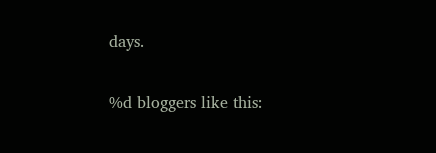days.

%d bloggers like this: